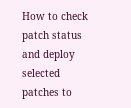How to check patch status and deploy selected patches to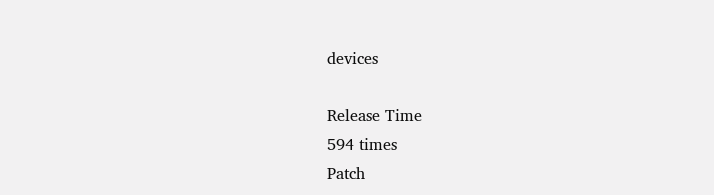devices

Release Time
594 times
Patch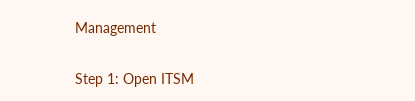Management

Step 1: Open ITSM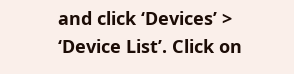and click ‘Devices’ > ‘Device List’. Click on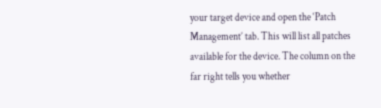your target device and open the ‘Patch Management’ tab. This will list all patches available for the device. The column on the far right tells you whether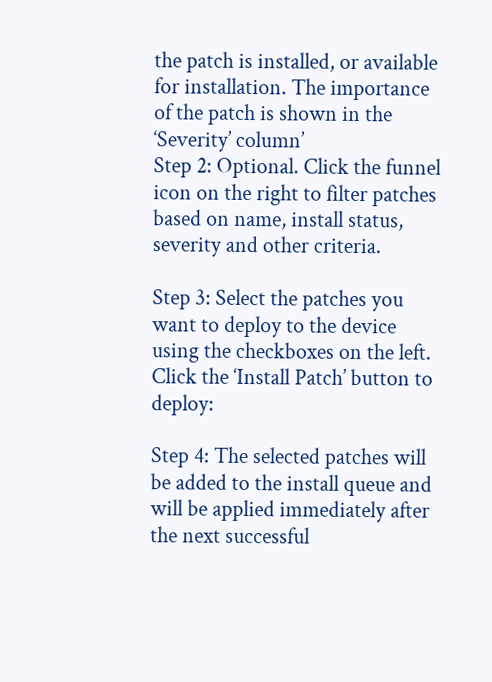the patch is installed, or available for installation. The importance of the patch is shown in the ‘Severity’ column’
Step 2: Optional. Click the funnel icon on the right to filter patches based on name, install status, severity and other criteria.

Step 3: Select the patches you want to deploy to the device using the checkboxes on the left. Click the ‘Install Patch’ button to deploy:

Step 4: The selected patches will be added to the install queue and will be applied immediately after the next successful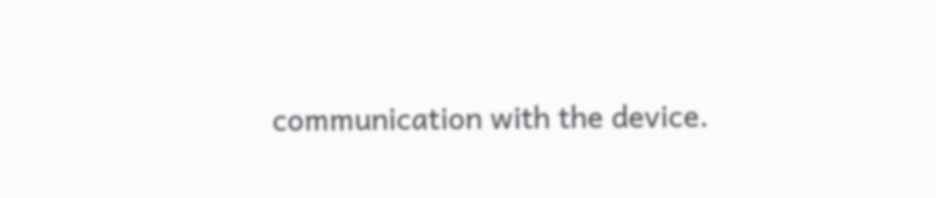communication with the device.